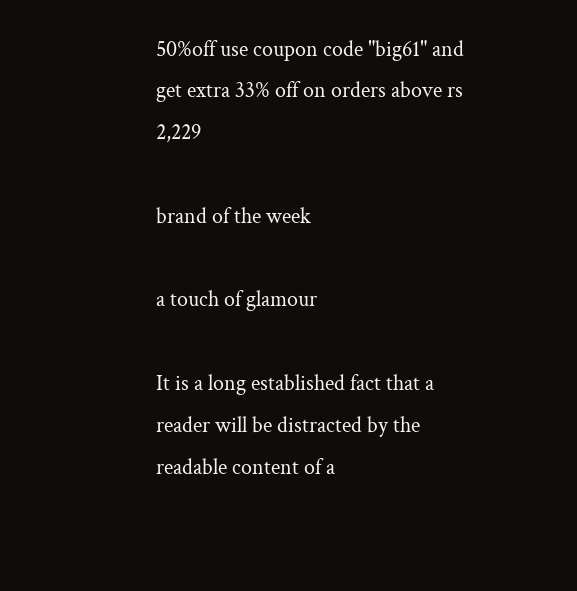50%off use coupon code "big61" and get extra 33% off on orders above rs 2,229

brand of the week

a touch of glamour

It is a long established fact that a reader will be distracted by the readable content of a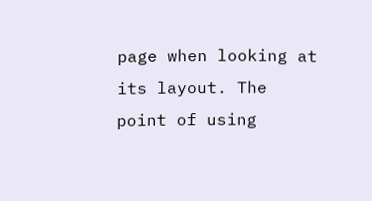page when looking at its layout. The point of using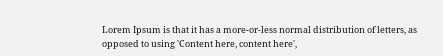Lorem Ipsum is that it has a more-or-less normal distribution of letters, as opposed to using 'Content here, content here',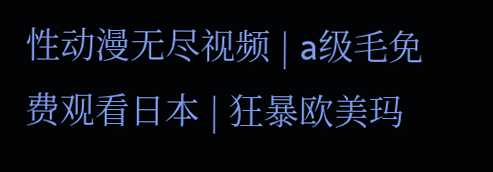性动漫无尽视频 | a级毛免费观看日本 | 狂暴欧美玛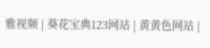雅视频 | 葵花宝典123网站 | 黄黄色网站 |